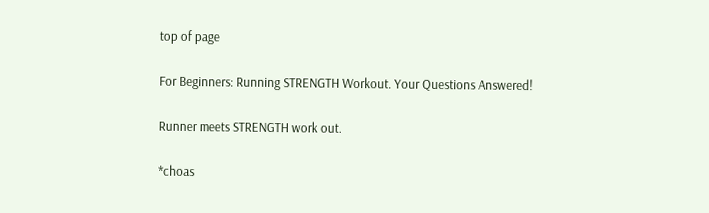top of page

For Beginners: Running STRENGTH Workout. Your Questions Answered!

Runner meets STRENGTH work out.

*choas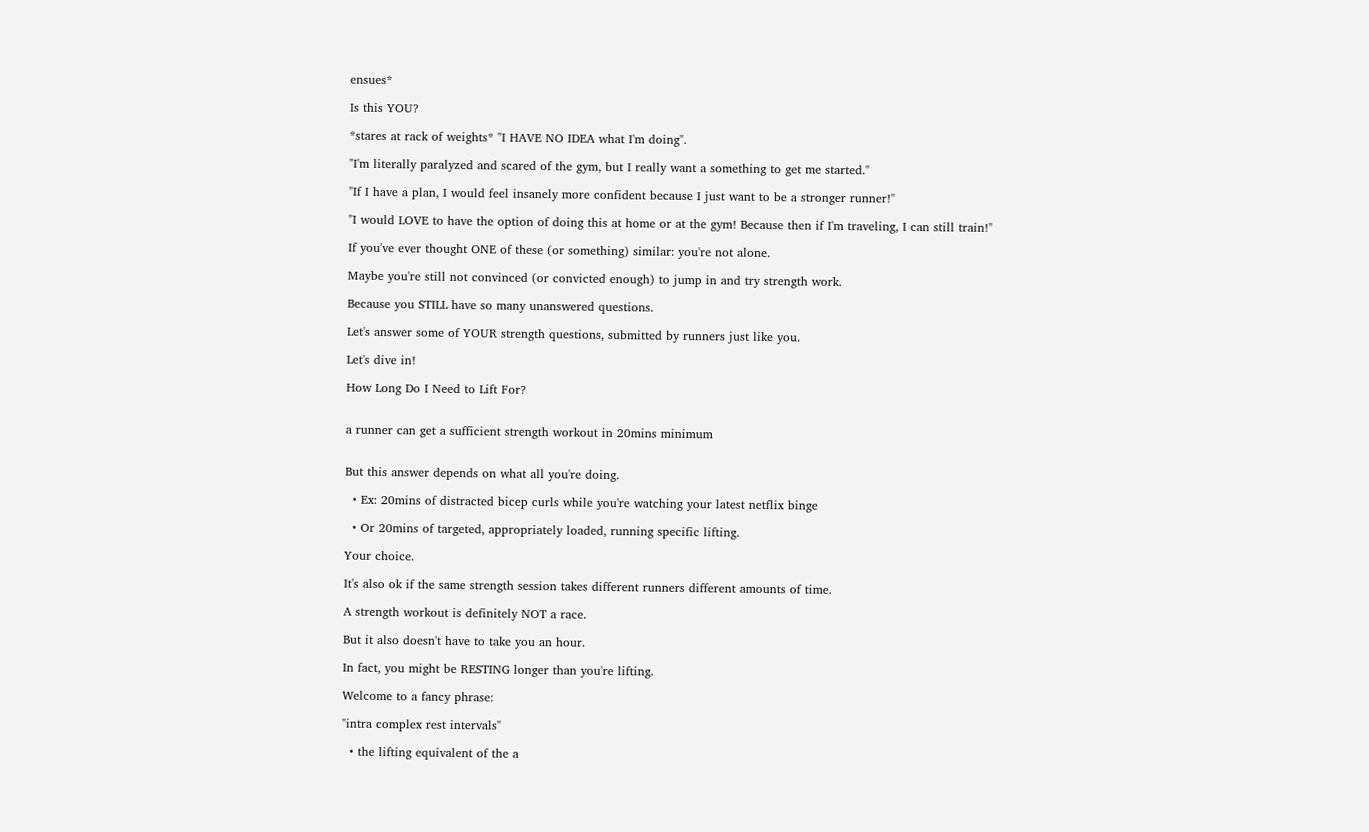ensues*

Is this YOU?

*stares at rack of weights* "I HAVE NO IDEA what I'm doing".

"I'm literally paralyzed and scared of the gym, but I really want a something to get me started."

"If I have a plan, I would feel insanely more confident because I just want to be a stronger runner!"

"I would LOVE to have the option of doing this at home or at the gym! Because then if I'm traveling, I can still train!"

If you've ever thought ONE of these (or something) similar: you're not alone.

Maybe you're still not convinced (or convicted enough) to jump in and try strength work.

Because you STILL have so many unanswered questions.

Let's answer some of YOUR strength questions, submitted by runners just like you.

Let's dive in!

How Long Do I Need to Lift For?


a runner can get a sufficient strength workout in 20mins minimum


But this answer depends on what all you're doing.

  • Ex: 20mins of distracted bicep curls while you're watching your latest netflix binge

  • Or 20mins of targeted, appropriately loaded, running specific lifting.

Your choice.

It's also ok if the same strength session takes different runners different amounts of time.

A strength workout is definitely NOT a race.

But it also doesn't have to take you an hour.

In fact, you might be RESTING longer than you're lifting.

Welcome to a fancy phrase:

"intra complex rest intervals"

  • the lifting equivalent of the a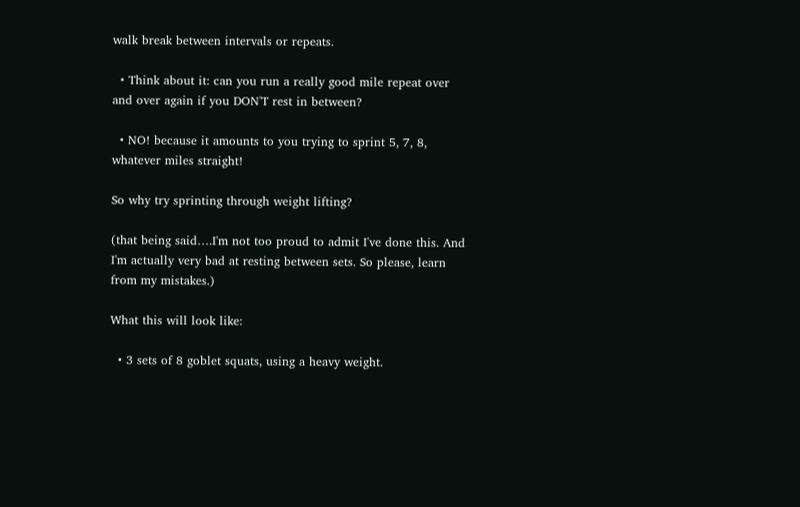walk break between intervals or repeats.

  • Think about it: can you run a really good mile repeat over and over again if you DON'T rest in between?

  • NO! because it amounts to you trying to sprint 5, 7, 8, whatever miles straight!

So why try sprinting through weight lifting?

(that being said….I'm not too proud to admit I've done this. And I'm actually very bad at resting between sets. So please, learn from my mistakes.)

What this will look like:

  • 3 sets of 8 goblet squats, using a heavy weight.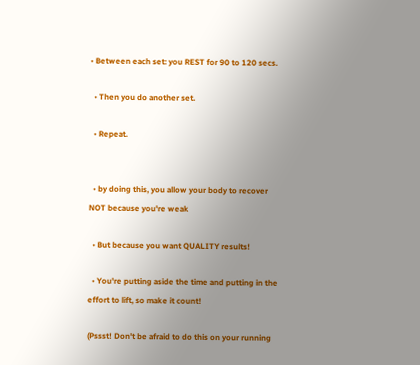• Between each set: you REST for 90 to 120 secs.

  • Then you do another set.

  • Repeat.


  • by doing this, you allow your body to recover NOT because you're weak

  • But because you want QUALITY results!

  • You're putting aside the time and putting in the effort to lift, so make it count!

(Pssst! Don't be afraid to do this on your running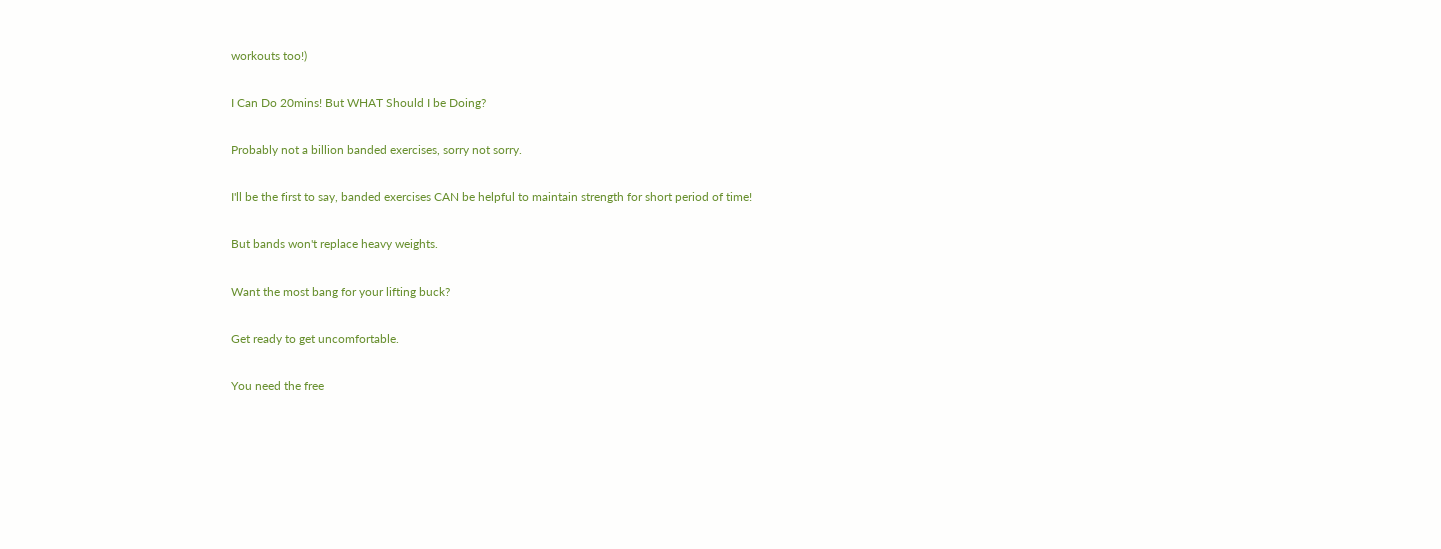workouts too!)

I Can Do 20mins! But WHAT Should I be Doing?

Probably not a billion banded exercises, sorry not sorry.

I'll be the first to say, banded exercises CAN be helpful to maintain strength for short period of time!

But bands won't replace heavy weights.

Want the most bang for your lifting buck?

Get ready to get uncomfortable.

You need the free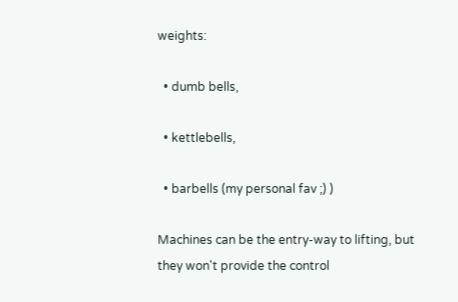weights:

  • dumb bells,

  • kettlebells,

  • barbells (my personal fav ;) )

Machines can be the entry-way to lifting, but they won't provide the control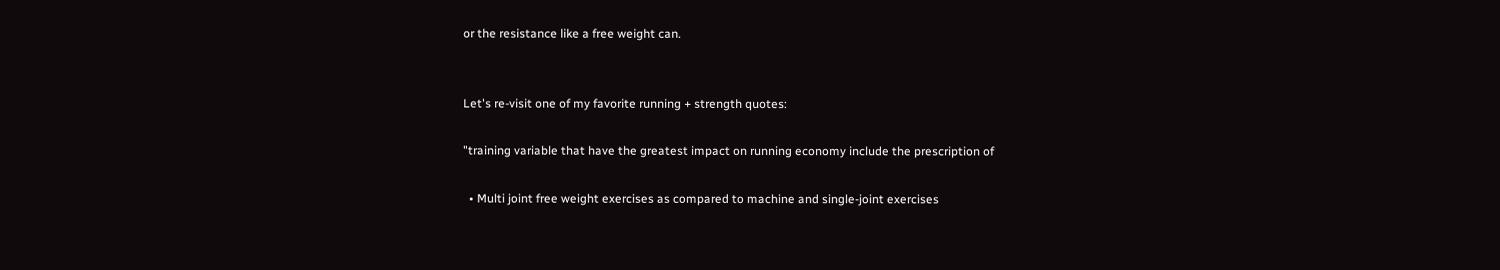or the resistance like a free weight can.


Let's re-visit one of my favorite running + strength quotes:

"training variable that have the greatest impact on running economy include the prescription of

  • Multi joint free weight exercises as compared to machine and single-joint exercises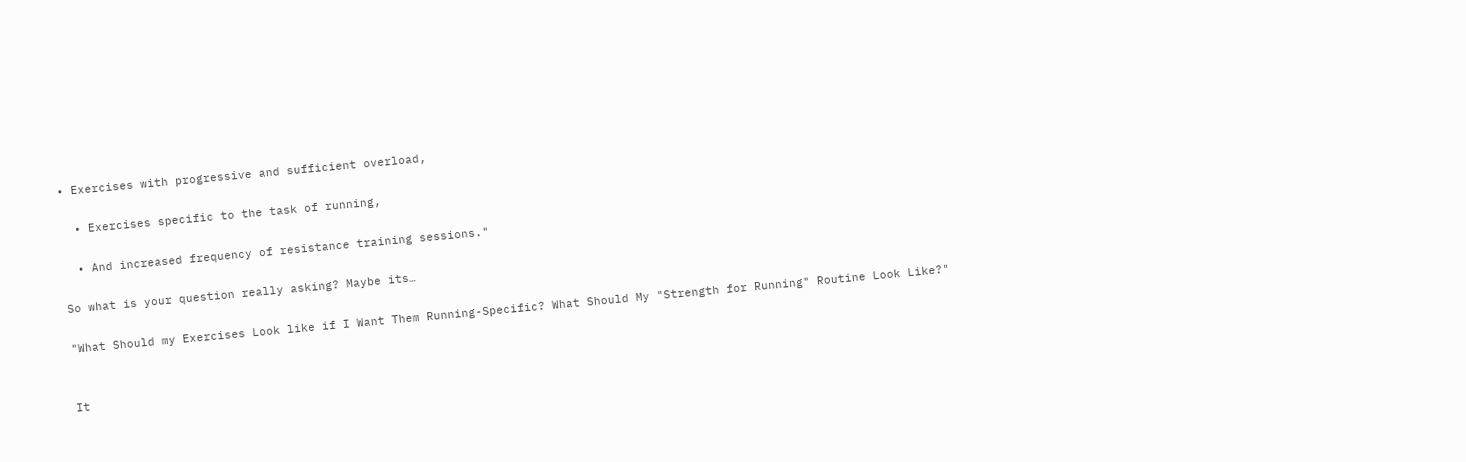• Exercises with progressive and sufficient overload,

  • Exercises specific to the task of running,

  • And increased frequency of resistance training sessions."

So what is your question really asking? Maybe its…

"What Should my Exercises Look like if I Want Them Running-Specific? What Should My "Strength for Running" Routine Look Like?"


It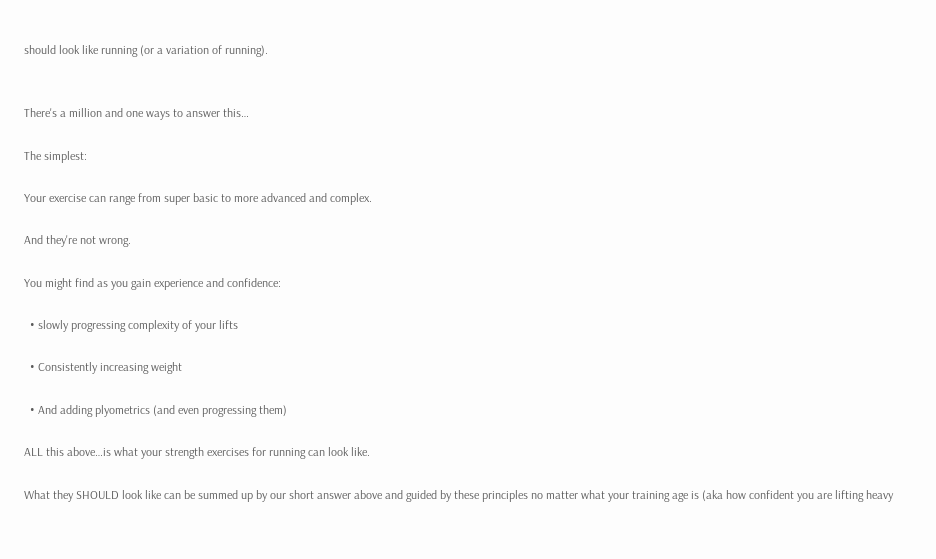should look like running (or a variation of running).


There's a million and one ways to answer this…

The simplest:

Your exercise can range from super basic to more advanced and complex.

And they're not wrong.

You might find as you gain experience and confidence:

  • slowly progressing complexity of your lifts

  • Consistently increasing weight

  • And adding plyometrics (and even progressing them)

ALL this above…is what your strength exercises for running can look like.

What they SHOULD look like can be summed up by our short answer above and guided by these principles no matter what your training age is (aka how confident you are lifting heavy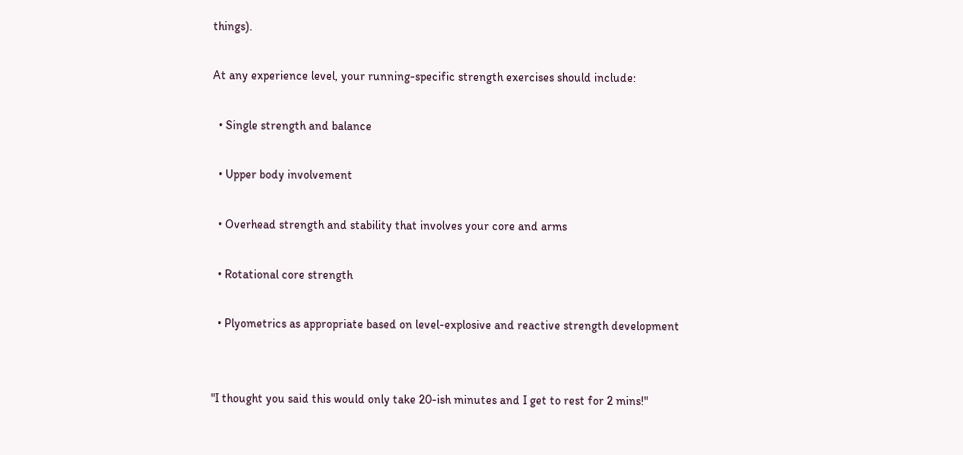things).

At any experience level, your running-specific strength exercises should include:

  • Single strength and balance

  • Upper body involvement

  • Overhead strength and stability that involves your core and arms

  • Rotational core strength

  • Plyometrics as appropriate based on level-explosive and reactive strength development


"I thought you said this would only take 20-ish minutes and I get to rest for 2 mins!"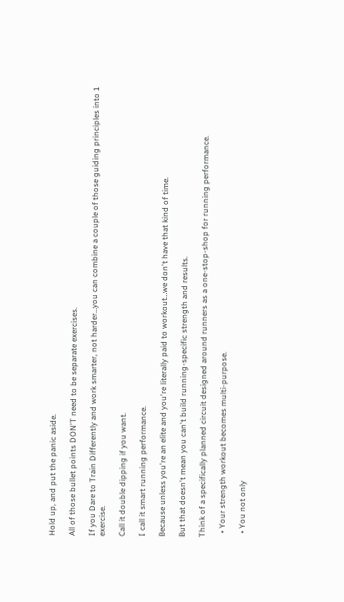Hold up, and put the panic aside.

All of those bullet points DON'T need to be separate exercises.

If you Dare to Train Differently and work smarter, not harder…you can combine a couple of those guiding principles into 1 exercise.

Call it double dipping if you want.

I call it smart running performance.

Because unless you're an elite and you're literally paid to workout…we don't have that kind of time.

But that doesn't mean you can't build running-specific strength and results.

Think of a specifically planned circuit designed around runners as a one-stop-shop for running performance.

  • Your strength workout becomes multi-purpose.

  • You not only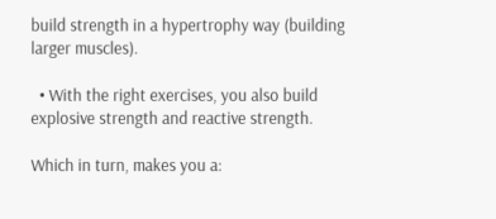build strength in a hypertrophy way (building larger muscles).

  • With the right exercises, you also build explosive strength and reactive strength.

Which in turn, makes you a: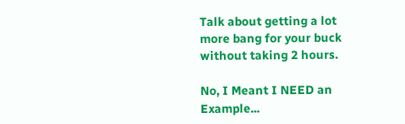Talk about getting a lot more bang for your buck without taking 2 hours.

No, I Meant I NEED an Example...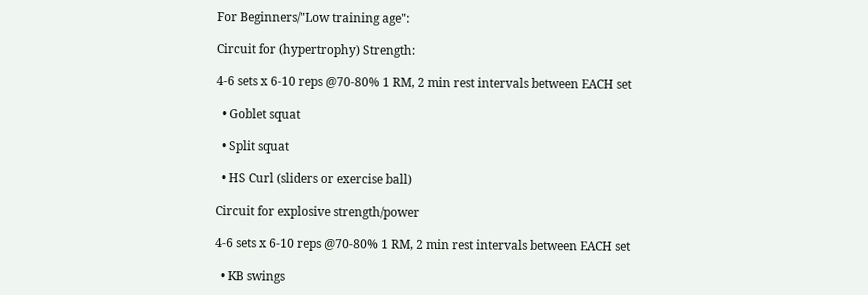For Beginners/"Low training age":

Circuit for (hypertrophy) Strength:

4-6 sets x 6-10 reps @70-80% 1 RM, 2 min rest intervals between EACH set

  • Goblet squat

  • Split squat

  • HS Curl (sliders or exercise ball)

Circuit for explosive strength/power

4-6 sets x 6-10 reps @70-80% 1 RM, 2 min rest intervals between EACH set

  • KB swings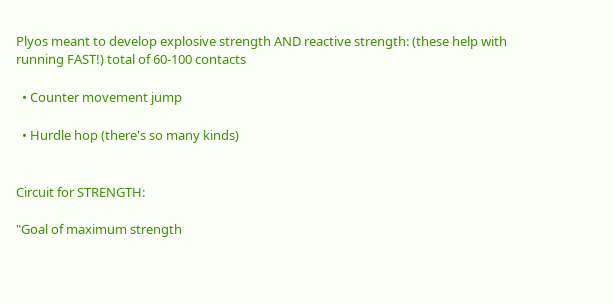Plyos meant to develop explosive strength AND reactive strength: (these help with running FAST!) total of 60-100 contacts

  • Counter movement jump

  • Hurdle hop (there's so many kinds)


Circuit for STRENGTH:

"Goal of maximum strength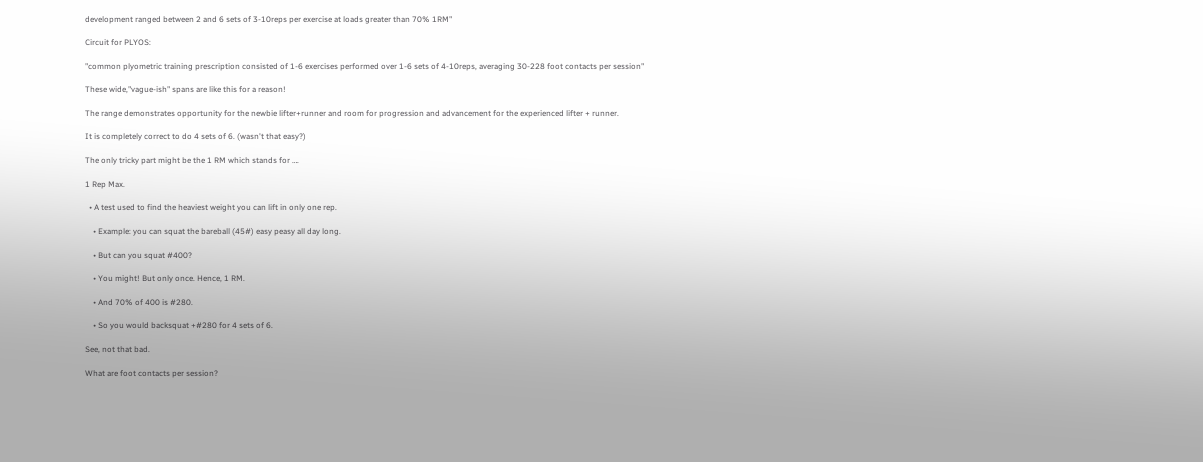development ranged between 2 and 6 sets of 3-10reps per exercise at loads greater than 70% 1RM"

Circuit for PLYOS:

"common plyometric training prescription consisted of 1-6 exercises performed over 1-6 sets of 4-10reps, averaging 30-228 foot contacts per session"

These wide,"vague-ish" spans are like this for a reason!

The range demonstrates opportunity for the newbie lifter+runner and room for progression and advancement for the experienced lifter + runner.

It is completely correct to do 4 sets of 6. (wasn't that easy?)

The only tricky part might be the 1 RM which stands for ….

1 Rep Max.

  • A test used to find the heaviest weight you can lift in only one rep.

    • Example: you can squat the bareball (45#) easy peasy all day long.

    • But can you squat #400?

    • You might! But only once. Hence, 1 RM.

    • And 70% of 400 is #280.

    • So you would backsquat +#280 for 4 sets of 6.

See, not that bad.

What are foot contacts per session?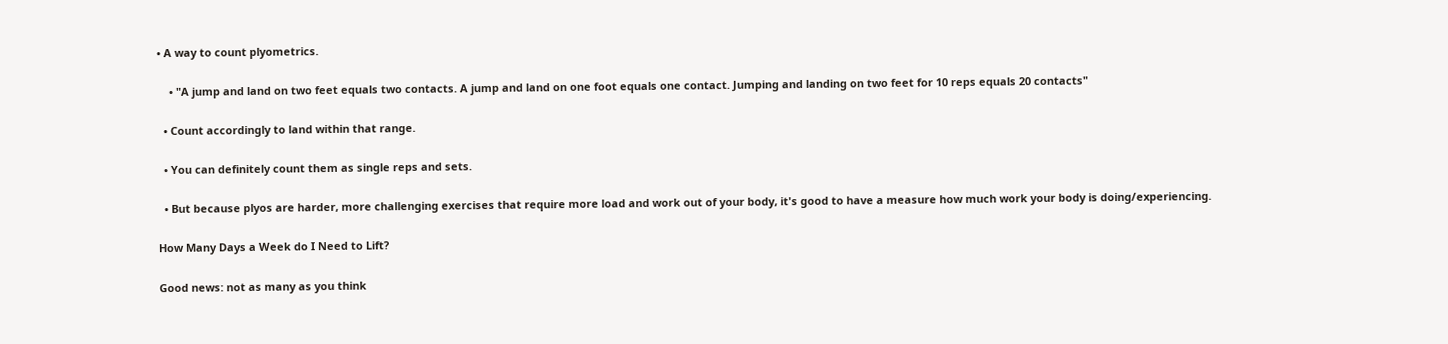• A way to count plyometrics.

    • "A jump and land on two feet equals two contacts. A jump and land on one foot equals one contact. Jumping and landing on two feet for 10 reps equals 20 contacts"

  • Count accordingly to land within that range.

  • You can definitely count them as single reps and sets.

  • But because plyos are harder, more challenging exercises that require more load and work out of your body, it's good to have a measure how much work your body is doing/experiencing.

How Many Days a Week do I Need to Lift?

Good news: not as many as you think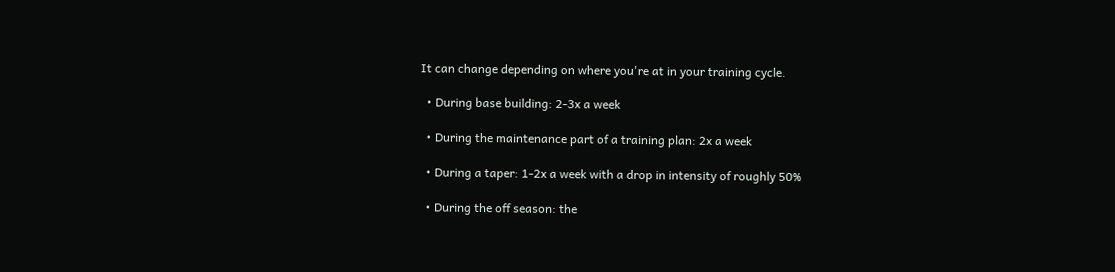It can change depending on where you're at in your training cycle.

  • During base building: 2-3x a week

  • During the maintenance part of a training plan: 2x a week

  • During a taper: 1-2x a week with a drop in intensity of roughly 50%

  • During the off season: the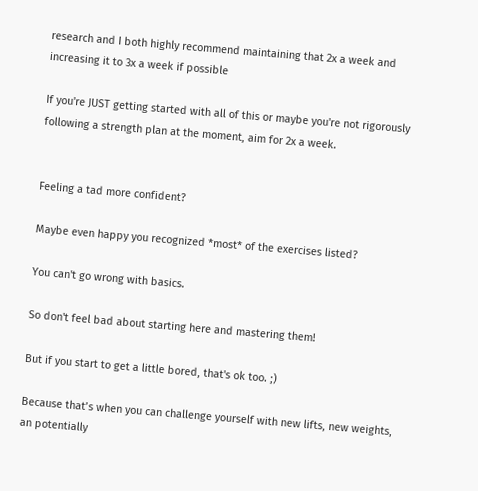research and I both highly recommend maintaining that 2x a week and increasing it to 3x a week if possible

If you're JUST getting started with all of this or maybe you're not rigorously following a strength plan at the moment, aim for 2x a week.


Feeling a tad more confident?

Maybe even happy you recognized *most* of the exercises listed?

You can't go wrong with basics.

So don't feel bad about starting here and mastering them!

But if you start to get a little bored, that's ok too. ;)

Because that’s when you can challenge yourself with new lifts, new weights, an potentially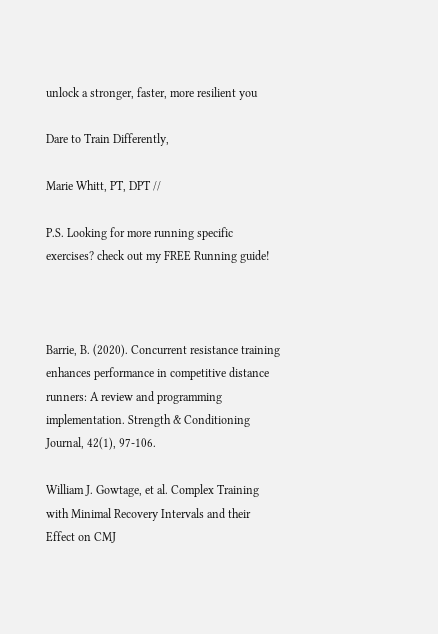unlock a stronger, faster, more resilient you

Dare to Train Differently,

Marie Whitt, PT, DPT //

P.S. Looking for more running specific exercises? check out my FREE Running guide!



Barrie, B. (2020). Concurrent resistance training enhances performance in competitive distance runners: A review and programming implementation. Strength & Conditioning Journal, 42(1), 97-106.

William J. Gowtage, et al. Complex Training with Minimal Recovery Intervals and their Effect on CMJ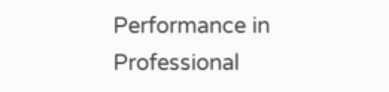Performance in Professional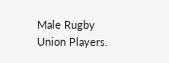Male Rugby Union Players.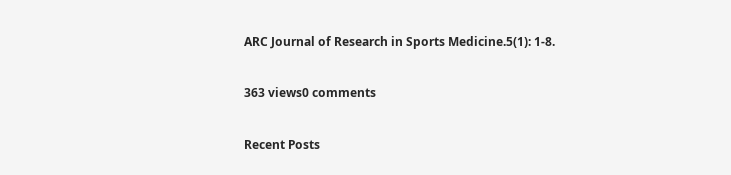ARC Journal of Research in Sports Medicine.5(1): 1-8.

363 views0 comments

Recent Posts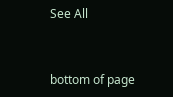See All


bottom of page